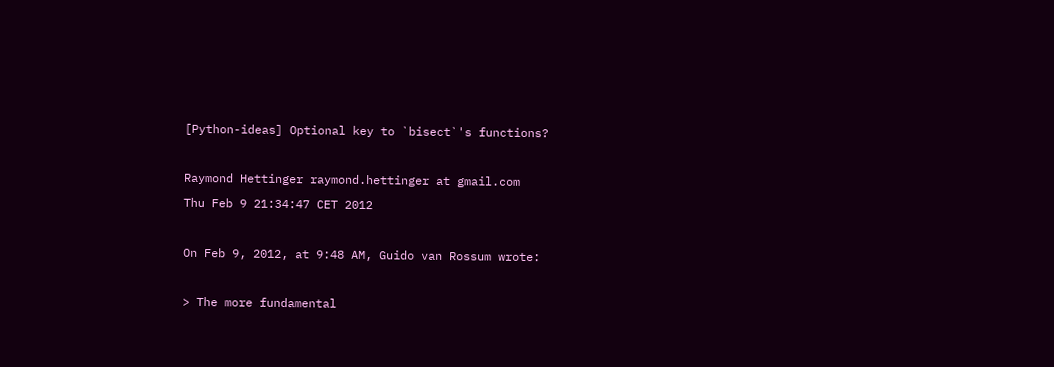[Python-ideas] Optional key to `bisect`'s functions?

Raymond Hettinger raymond.hettinger at gmail.com
Thu Feb 9 21:34:47 CET 2012

On Feb 9, 2012, at 9:48 AM, Guido van Rossum wrote:

> The more fundamental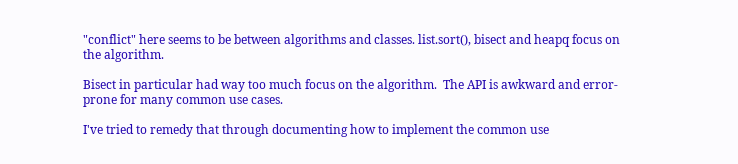"conflict" here seems to be between algorithms and classes. list.sort(), bisect and heapq focus on the algorithm.

Bisect in particular had way too much focus on the algorithm.  The API is awkward and error-prone for many common use cases.

I've tried to remedy that through documenting how to implement the common use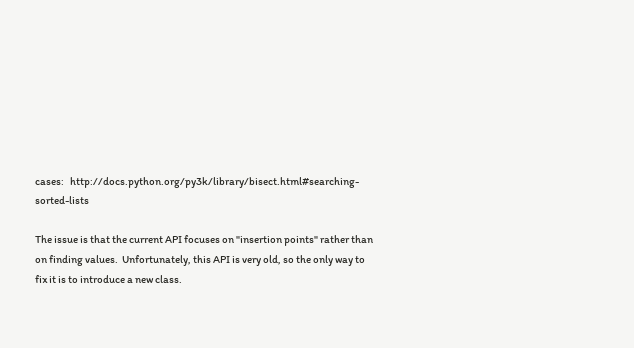cases:   http://docs.python.org/py3k/library/bisect.html#searching-sorted-lists

The issue is that the current API focuses on "insertion points" rather than on finding values.  Unfortunately, this API is very old, so the only way to fix it is to introduce a new class.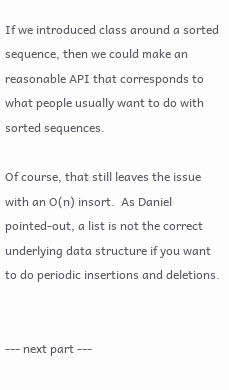If we introduced class around a sorted sequence, then we could make an reasonable API that corresponds to what people usually want to do with sorted sequences.

Of course, that still leaves the issue with an O(n) insort.  As Daniel pointed-out, a list is not the correct underlying data structure if you want to do periodic insertions and deletions.


--- next part ---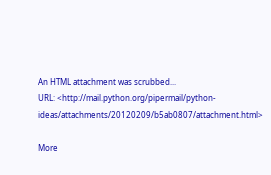An HTML attachment was scrubbed...
URL: <http://mail.python.org/pipermail/python-ideas/attachments/20120209/b5ab0807/attachment.html>

More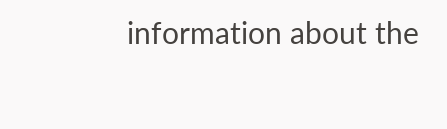information about the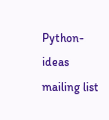Python-ideas mailing list